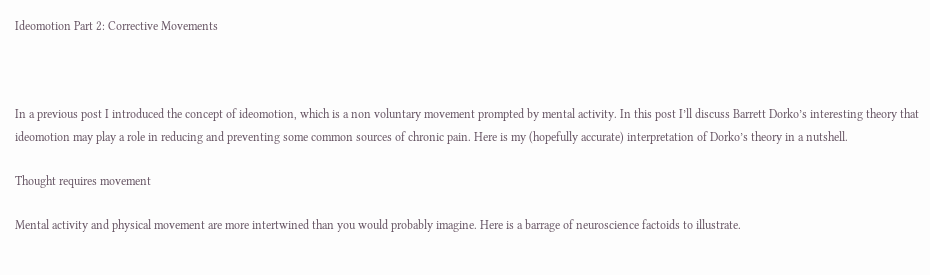Ideomotion Part 2: Corrective Movements



In a previous post I introduced the concept of ideomotion, which is a non voluntary movement prompted by mental activity. In this post I’ll discuss Barrett Dorko’s interesting theory that ideomotion may play a role in reducing and preventing some common sources of chronic pain. Here is my (hopefully accurate) interpretation of Dorko’s theory in a nutshell.

Thought requires movement

Mental activity and physical movement are more intertwined than you would probably imagine. Here is a barrage of neuroscience factoids to illustrate.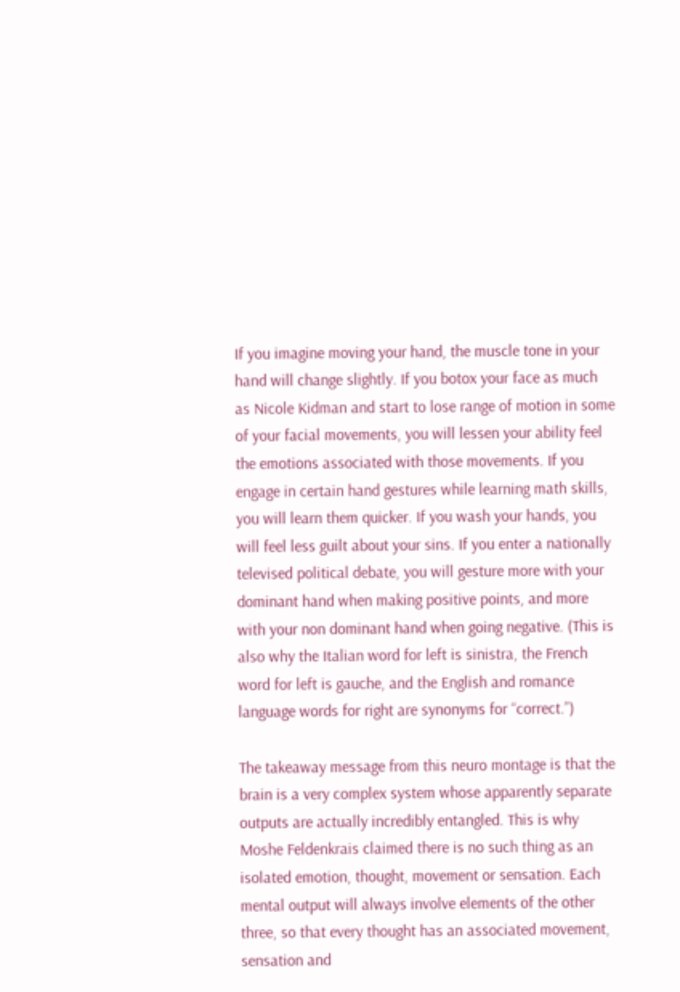If you imagine moving your hand, the muscle tone in your hand will change slightly. If you botox your face as much as Nicole Kidman and start to lose range of motion in some of your facial movements, you will lessen your ability feel the emotions associated with those movements. If you engage in certain hand gestures while learning math skills, you will learn them quicker. If you wash your hands, you will feel less guilt about your sins. If you enter a nationally televised political debate, you will gesture more with your dominant hand when making positive points, and more with your non dominant hand when going negative. (This is also why the Italian word for left is sinistra, the French word for left is gauche, and the English and romance language words for right are synonyms for “correct.”)

The takeaway message from this neuro montage is that the brain is a very complex system whose apparently separate outputs are actually incredibly entangled. This is why Moshe Feldenkrais claimed there is no such thing as an isolated emotion, thought, movement or sensation. Each mental output will always involve elements of the other three, so that every thought has an associated movement, sensation and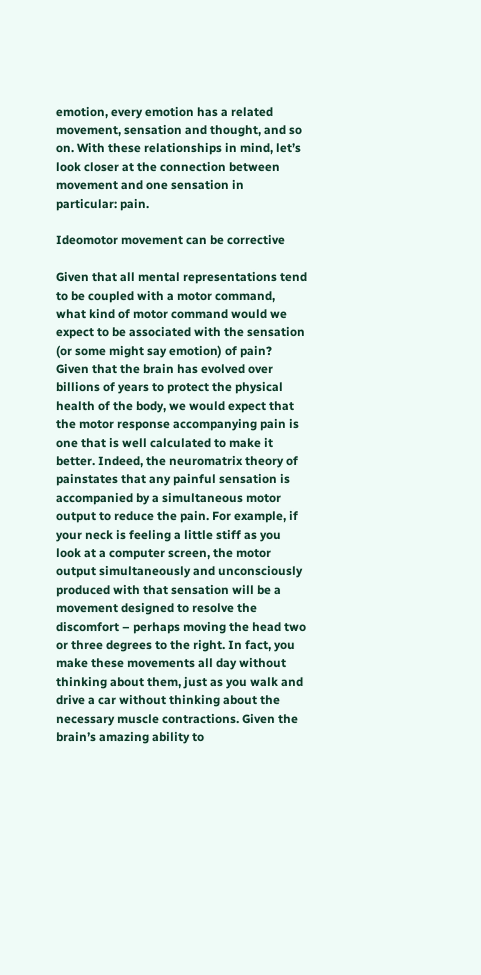emotion, every emotion has a related movement, sensation and thought, and so on. With these relationships in mind, let’s look closer at the connection between movement and one sensation in particular: pain.

Ideomotor movement can be corrective

Given that all mental representations tend to be coupled with a motor command, what kind of motor command would we expect to be associated with the sensation (or some might say emotion) of pain? Given that the brain has evolved over billions of years to protect the physical health of the body, we would expect that the motor response accompanying pain is one that is well calculated to make it better. Indeed, the neuromatrix theory of painstates that any painful sensation is accompanied by a simultaneous motor output to reduce the pain. For example, if your neck is feeling a little stiff as you look at a computer screen, the motor output simultaneously and unconsciously produced with that sensation will be a movement designed to resolve the discomfort – perhaps moving the head two or three degrees to the right. In fact, you make these movements all day without thinking about them, just as you walk and drive a car without thinking about the necessary muscle contractions. Given the brain’s amazing ability to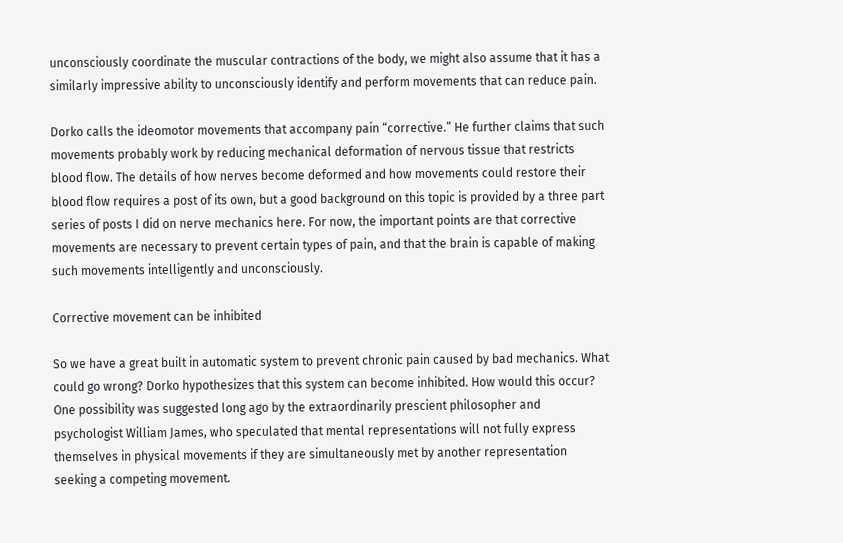unconsciously coordinate the muscular contractions of the body, we might also assume that it has a similarly impressive ability to unconsciously identify and perform movements that can reduce pain.

Dorko calls the ideomotor movements that accompany pain “corrective.” He further claims that such movements probably work by reducing mechanical deformation of nervous tissue that restricts blood flow. The details of how nerves become deformed and how movements could restore their blood flow requires a post of its own, but a good background on this topic is provided by a three part series of posts I did on nerve mechanics here. For now, the important points are that corrective movements are necessary to prevent certain types of pain, and that the brain is capable of making such movements intelligently and unconsciously.

Corrective movement can be inhibited

So we have a great built in automatic system to prevent chronic pain caused by bad mechanics. What could go wrong? Dorko hypothesizes that this system can become inhibited. How would this occur? One possibility was suggested long ago by the extraordinarily prescient philosopher and psychologist William James, who speculated that mental representations will not fully express themselves in physical movements if they are simultaneously met by another representation seeking a competing movement.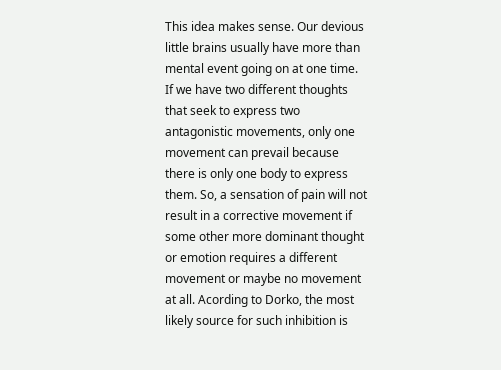This idea makes sense. Our devious little brains usually have more than mental event going on at one time. If we have two different thoughts that seek to express two antagonistic movements, only one movement can prevail because there is only one body to express them. So, a sensation of pain will not result in a corrective movement if some other more dominant thought or emotion requires a different movement or maybe no movement at all. Acording to Dorko, the most likely source for such inhibition is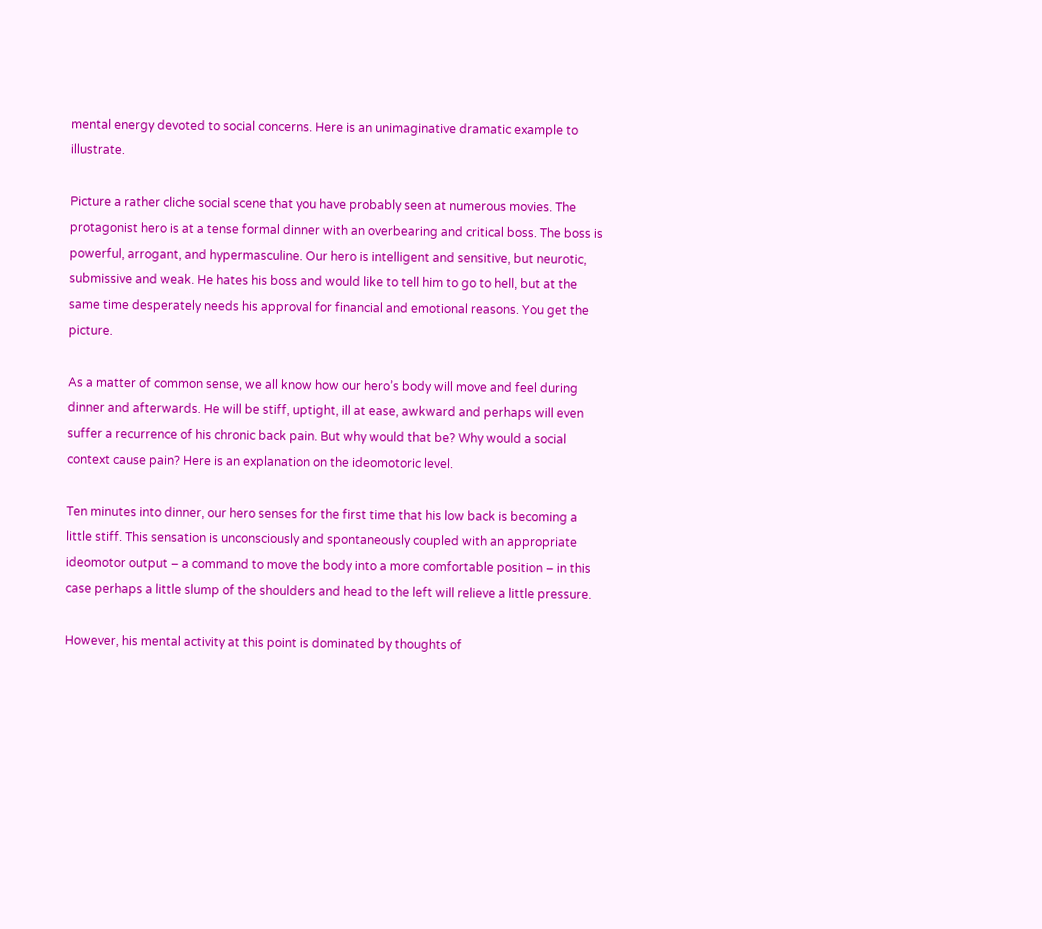mental energy devoted to social concerns. Here is an unimaginative dramatic example to illustrate.

Picture a rather cliche social scene that you have probably seen at numerous movies. The protagonist hero is at a tense formal dinner with an overbearing and critical boss. The boss is powerful, arrogant, and hypermasculine. Our hero is intelligent and sensitive, but neurotic, submissive and weak. He hates his boss and would like to tell him to go to hell, but at the same time desperately needs his approval for financial and emotional reasons. You get the picture.

As a matter of common sense, we all know how our hero’s body will move and feel during dinner and afterwards. He will be stiff, uptight, ill at ease, awkward and perhaps will even suffer a recurrence of his chronic back pain. But why would that be? Why would a social context cause pain? Here is an explanation on the ideomotoric level.

Ten minutes into dinner, our hero senses for the first time that his low back is becoming a little stiff. This sensation is unconsciously and spontaneously coupled with an appropriate ideomotor output – a command to move the body into a more comfortable position – in this case perhaps a little slump of the shoulders and head to the left will relieve a little pressure.

However, his mental activity at this point is dominated by thoughts of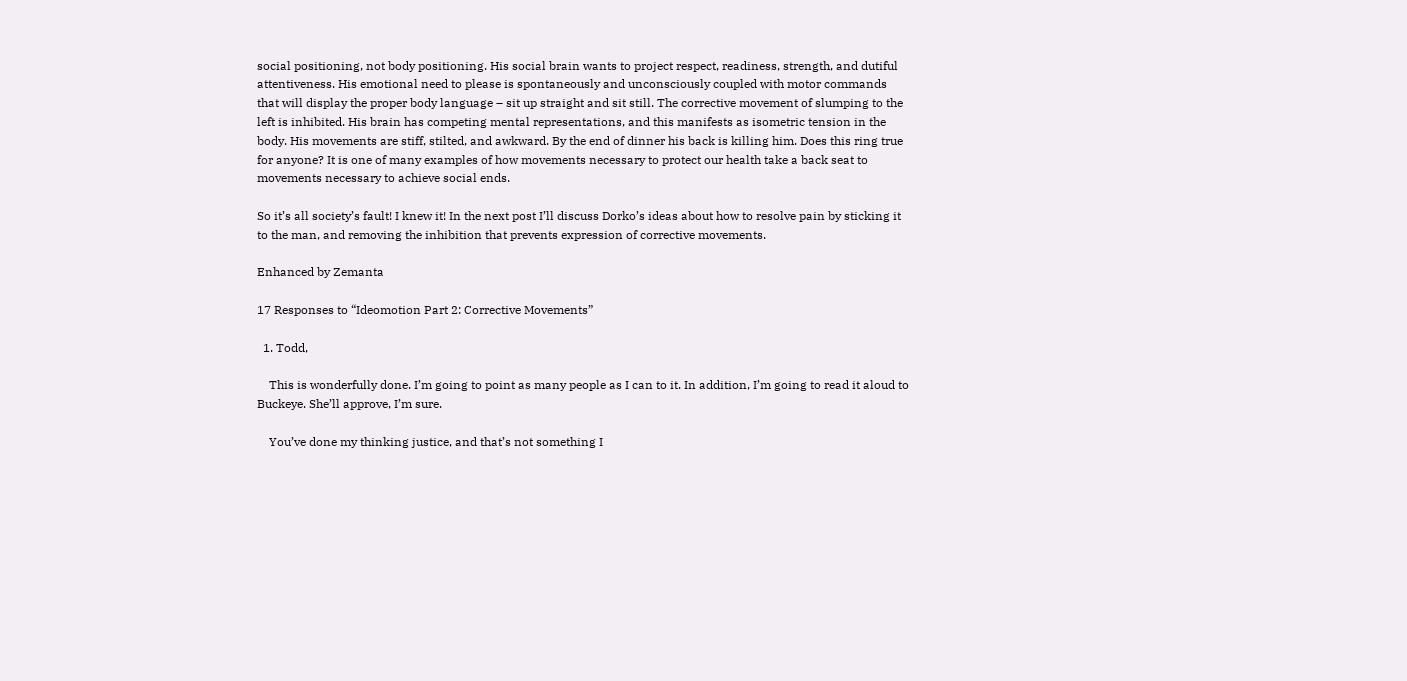social positioning, not body positioning. His social brain wants to project respect, readiness, strength, and dutiful attentiveness. His emotional need to please is spontaneously and unconsciously coupled with motor commands that will display the proper body language – sit up straight and sit still. The corrective movement of slumping to the left is inhibited. His brain has competing mental representations, and this manifests as isometric tension in the body. His movements are stiff, stilted, and awkward. By the end of dinner his back is killing him. Does this ring true for anyone? It is one of many examples of how movements necessary to protect our health take a back seat to movements necessary to achieve social ends.

So it’s all society’s fault! I knew it! In the next post I’ll discuss Dorko’s ideas about how to resolve pain by sticking it to the man, and removing the inhibition that prevents expression of corrective movements.

Enhanced by Zemanta

17 Responses to “Ideomotion Part 2: Corrective Movements”

  1. Todd,

    This is wonderfully done. I’m going to point as many people as I can to it. In addition, I’m going to read it aloud to Buckeye. She’ll approve, I’m sure.

    You’ve done my thinking justice, and that’s not something I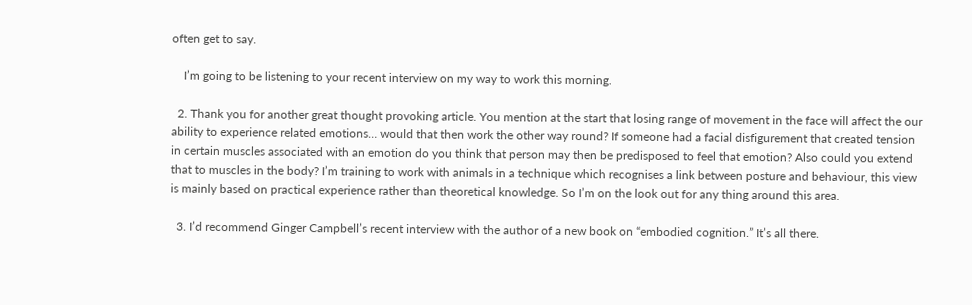often get to say.

    I’m going to be listening to your recent interview on my way to work this morning.

  2. Thank you for another great thought provoking article. You mention at the start that losing range of movement in the face will affect the our ability to experience related emotions… would that then work the other way round? If someone had a facial disfigurement that created tension in certain muscles associated with an emotion do you think that person may then be predisposed to feel that emotion? Also could you extend that to muscles in the body? I’m training to work with animals in a technique which recognises a link between posture and behaviour, this view is mainly based on practical experience rather than theoretical knowledge. So I’m on the look out for any thing around this area.

  3. I’d recommend Ginger Campbell’s recent interview with the author of a new book on “embodied cognition.” It’s all there.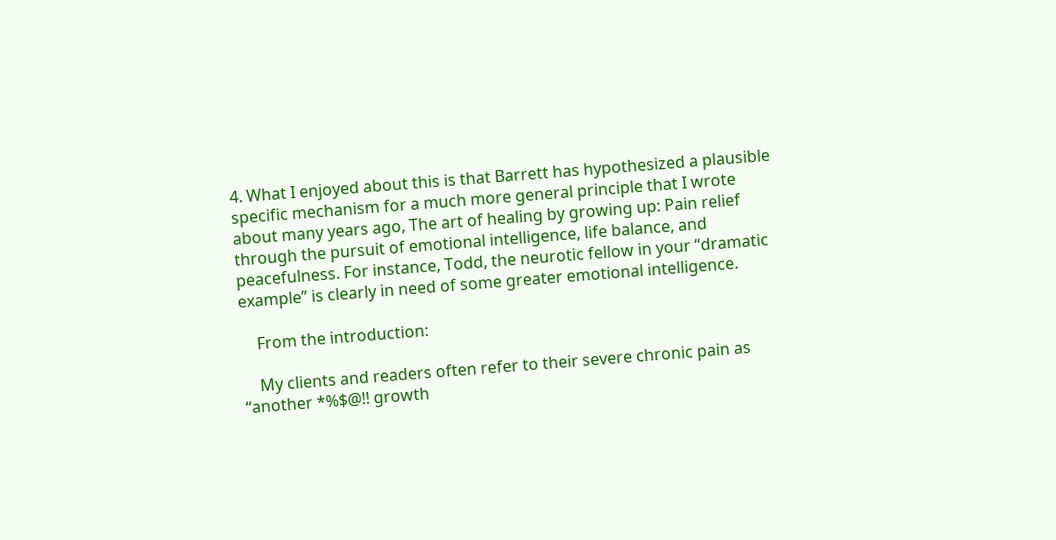4. What I enjoyed about this is that Barrett has hypothesized a plausible specific mechanism for a much more general principle that I wrote about many years ago, The art of healing by growing up: Pain relief through the pursuit of emotional intelligence, life balance, and peacefulness. For instance, Todd, the neurotic fellow in your “dramatic example” is clearly in need of some greater emotional intelligence.

    From the introduction:

    My clients and readers often refer to their severe chronic pain as “another *%$@!! growth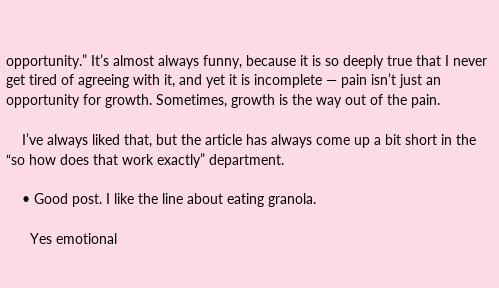opportunity.” It’s almost always funny, because it is so deeply true that I never get tired of agreeing with it, and yet it is incomplete — pain isn’t just an opportunity for growth. Sometimes, growth is the way out of the pain.

    I’ve always liked that, but the article has always come up a bit short in the “so how does that work exactly” department.

    • Good post. I like the line about eating granola.

      Yes emotional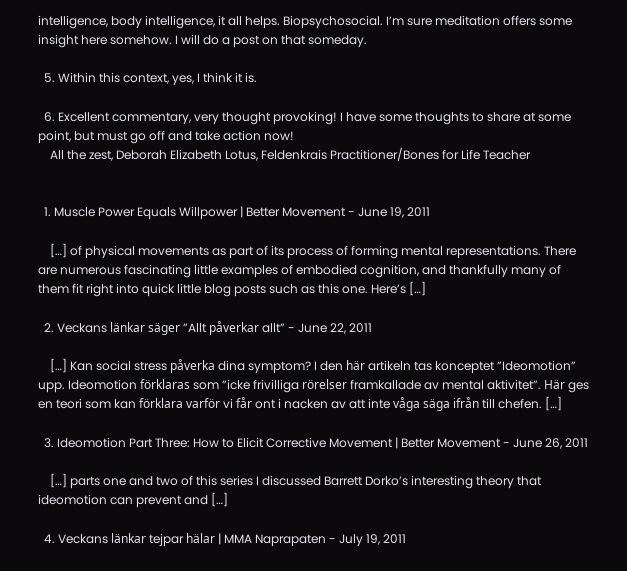intelligence, body intelligence, it all helps. Biopsychosocial. I’m sure meditation offers some insight here somehow. I will do a post on that someday.

  5. Within this context, yes, I think it is.

  6. Excellent commentary, very thought provoking! I have some thoughts to share at some point, but must go off and take action now!
    All the zest, Deborah Elizabeth Lotus, Feldenkrais Practitioner/Bones for Life Teacher


  1. Muscle Power Equals Willpower | Better Movement - June 19, 2011

    […] of physical movements as part of its process of forming mental representations. There are numerous fascinating little examples of embodied cognition, and thankfully many of them fit right into quick little blog posts such as this one. Here’s […]

  2. Veckans länkar säger ”Allt påverkar allt” - June 22, 2011

    […] Kan social stress påverka dina symptom? I den här artikeln tas konceptet ”Ideomotion” upp. Ideomotion förklaras som ”icke frivilliga rörelser framkallade av mental aktivitet”. Här ges en teori som kan förklara varför vi får ont i nacken av att inte våga säga ifrån till chefen. […]

  3. Ideomotion Part Three: How to Elicit Corrective Movement | Better Movement - June 26, 2011

    […] parts one and two of this series I discussed Barrett Dorko’s interesting theory that ideomotion can prevent and […]

  4. Veckans länkar tejpar hälar | MMA Naprapaten - July 19, 2011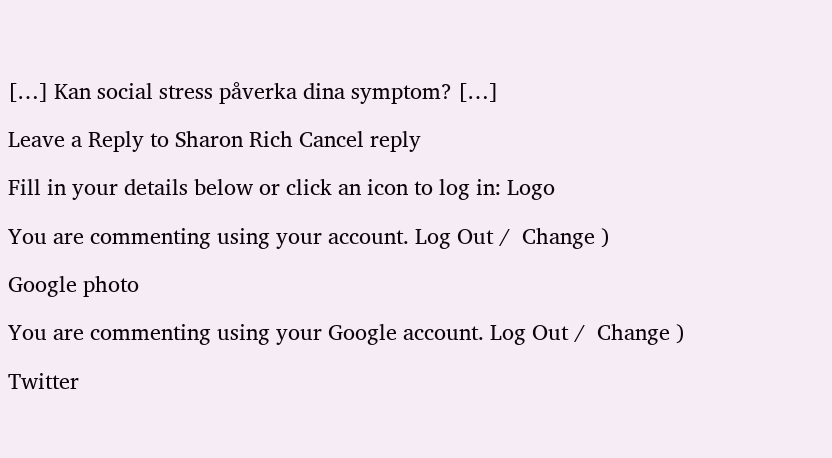[…] Kan social stress påverka dina symptom? […]

Leave a Reply to Sharon Rich Cancel reply

Fill in your details below or click an icon to log in: Logo

You are commenting using your account. Log Out /  Change )

Google photo

You are commenting using your Google account. Log Out /  Change )

Twitter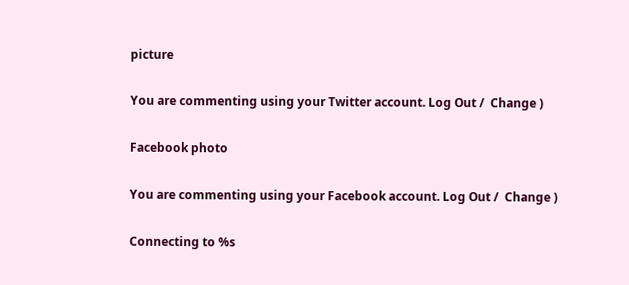picture

You are commenting using your Twitter account. Log Out /  Change )

Facebook photo

You are commenting using your Facebook account. Log Out /  Change )

Connecting to %s